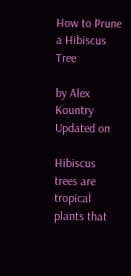How to Prune a Hibiscus Tree

by Alex Kountry
Updated on

Hibiscus trees are tropical plants that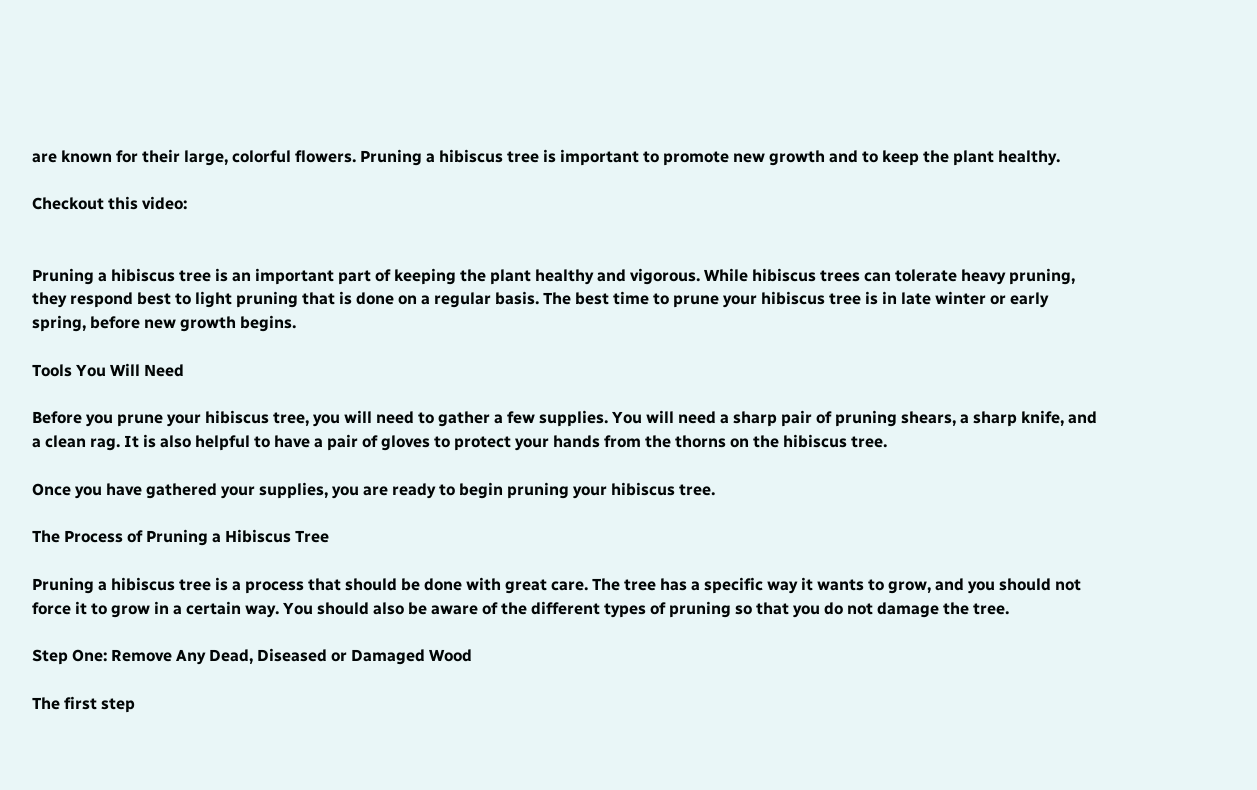are known for their large, colorful flowers. Pruning a hibiscus tree is important to promote new growth and to keep the plant healthy.

Checkout this video:


Pruning a hibiscus tree is an important part of keeping the plant healthy and vigorous. While hibiscus trees can tolerate heavy pruning, they respond best to light pruning that is done on a regular basis. The best time to prune your hibiscus tree is in late winter or early spring, before new growth begins.

Tools You Will Need

Before you prune your hibiscus tree, you will need to gather a few supplies. You will need a sharp pair of pruning shears, a sharp knife, and a clean rag. It is also helpful to have a pair of gloves to protect your hands from the thorns on the hibiscus tree.

Once you have gathered your supplies, you are ready to begin pruning your hibiscus tree.

The Process of Pruning a Hibiscus Tree

Pruning a hibiscus tree is a process that should be done with great care. The tree has a specific way it wants to grow, and you should not force it to grow in a certain way. You should also be aware of the different types of pruning so that you do not damage the tree.

Step One: Remove Any Dead, Diseased or Damaged Wood

The first step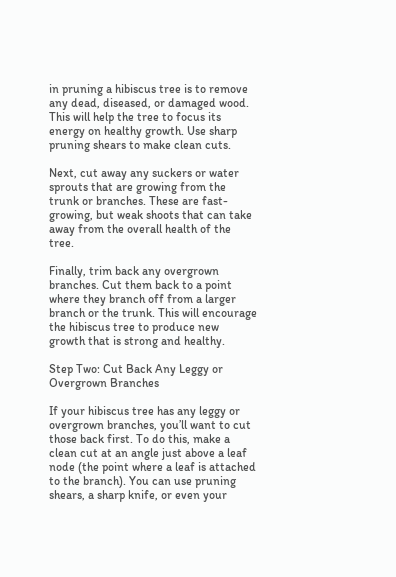in pruning a hibiscus tree is to remove any dead, diseased, or damaged wood. This will help the tree to focus its energy on healthy growth. Use sharp pruning shears to make clean cuts.

Next, cut away any suckers or water sprouts that are growing from the trunk or branches. These are fast-growing, but weak shoots that can take away from the overall health of the tree.

Finally, trim back any overgrown branches. Cut them back to a point where they branch off from a larger branch or the trunk. This will encourage the hibiscus tree to produce new growth that is strong and healthy.

Step Two: Cut Back Any Leggy or Overgrown Branches

If your hibiscus tree has any leggy or overgrown branches, you’ll want to cut those back first. To do this, make a clean cut at an angle just above a leaf node (the point where a leaf is attached to the branch). You can use pruning shears, a sharp knife, or even your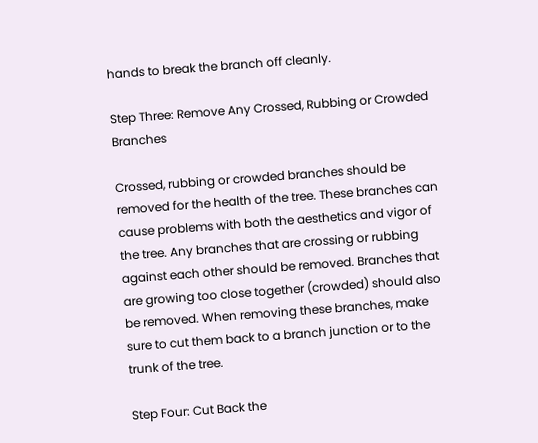hands to break the branch off cleanly.

Step Three: Remove Any Crossed, Rubbing or Crowded Branches

Crossed, rubbing or crowded branches should be removed for the health of the tree. These branches can cause problems with both the aesthetics and vigor of the tree. Any branches that are crossing or rubbing against each other should be removed. Branches that are growing too close together (crowded) should also be removed. When removing these branches, make sure to cut them back to a branch junction or to the trunk of the tree.

Step Four: Cut Back the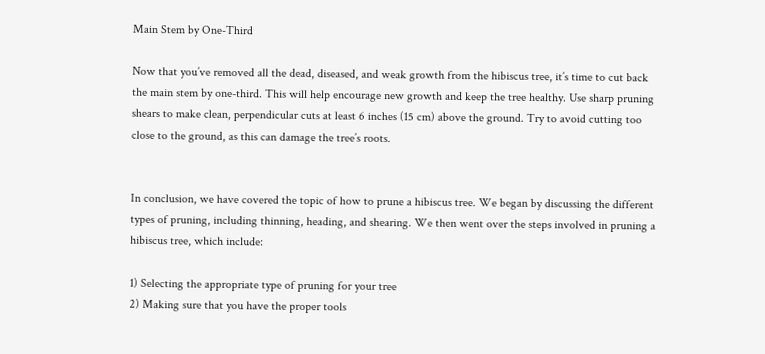Main Stem by One-Third

Now that you’ve removed all the dead, diseased, and weak growth from the hibiscus tree, it’s time to cut back the main stem by one-third. This will help encourage new growth and keep the tree healthy. Use sharp pruning shears to make clean, perpendicular cuts at least 6 inches (15 cm) above the ground. Try to avoid cutting too close to the ground, as this can damage the tree’s roots.


In conclusion, we have covered the topic of how to prune a hibiscus tree. We began by discussing the different types of pruning, including thinning, heading, and shearing. We then went over the steps involved in pruning a hibiscus tree, which include:

1) Selecting the appropriate type of pruning for your tree
2) Making sure that you have the proper tools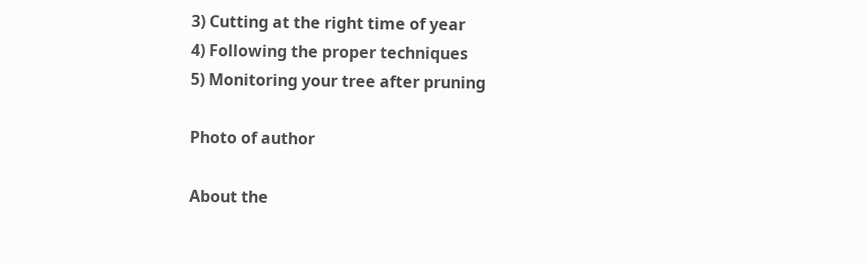3) Cutting at the right time of year
4) Following the proper techniques
5) Monitoring your tree after pruning

Photo of author

About the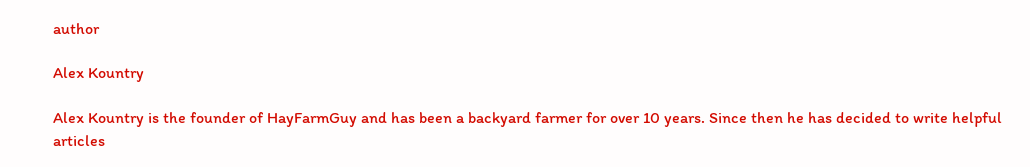author

Alex Kountry

Alex Kountry is the founder of HayFarmGuy and has been a backyard farmer for over 10 years. Since then he has decided to write helpful articles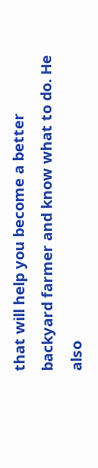that will help you become a better backyard farmer and know what to do. He also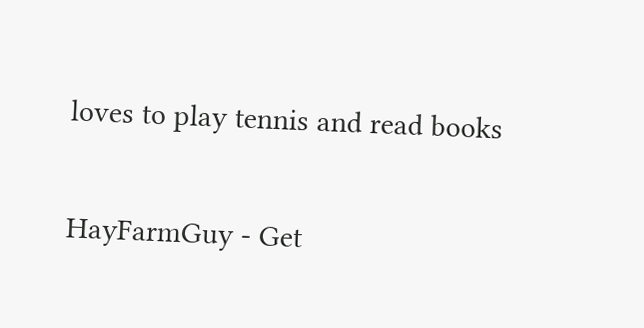loves to play tennis and read books


HayFarmGuy - Get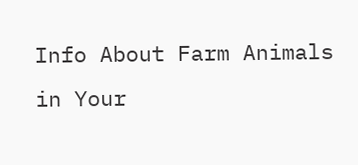Info About Farm Animals in Your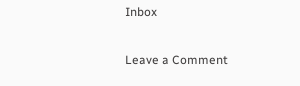Inbox

Leave a Comment